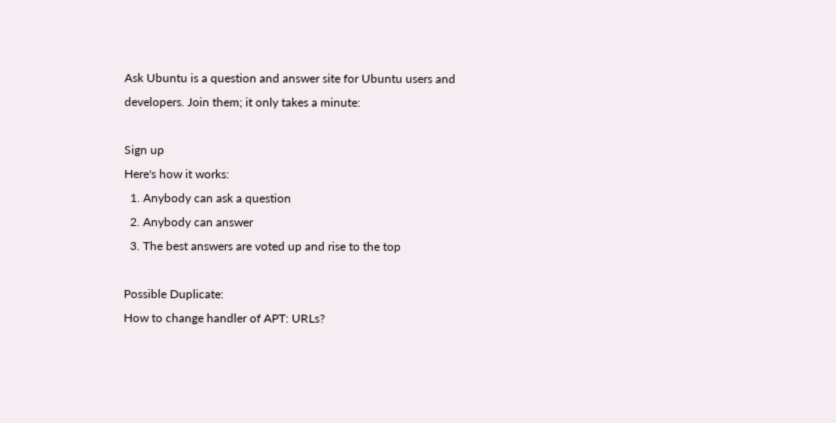Ask Ubuntu is a question and answer site for Ubuntu users and developers. Join them; it only takes a minute:

Sign up
Here's how it works:
  1. Anybody can ask a question
  2. Anybody can answer
  3. The best answers are voted up and rise to the top

Possible Duplicate:
How to change handler of APT: URLs?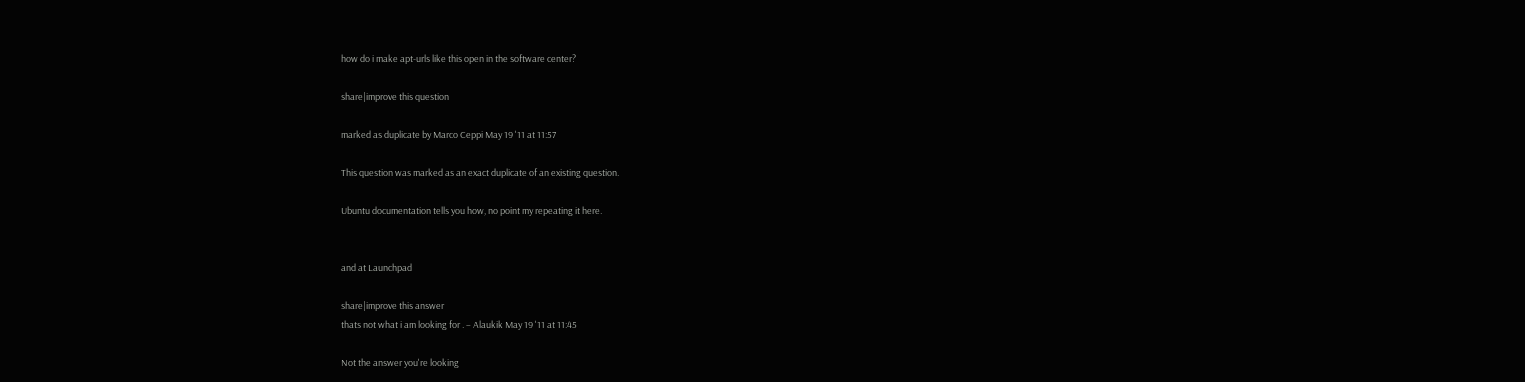how do i make apt-urls like this open in the software center?

share|improve this question

marked as duplicate by Marco Ceppi May 19 '11 at 11:57

This question was marked as an exact duplicate of an existing question.

Ubuntu documentation tells you how, no point my repeating it here.


and at Launchpad

share|improve this answer
thats not what i am looking for . – Alaukik May 19 '11 at 11:45

Not the answer you're looking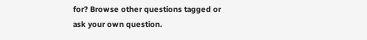for? Browse other questions tagged or ask your own question.